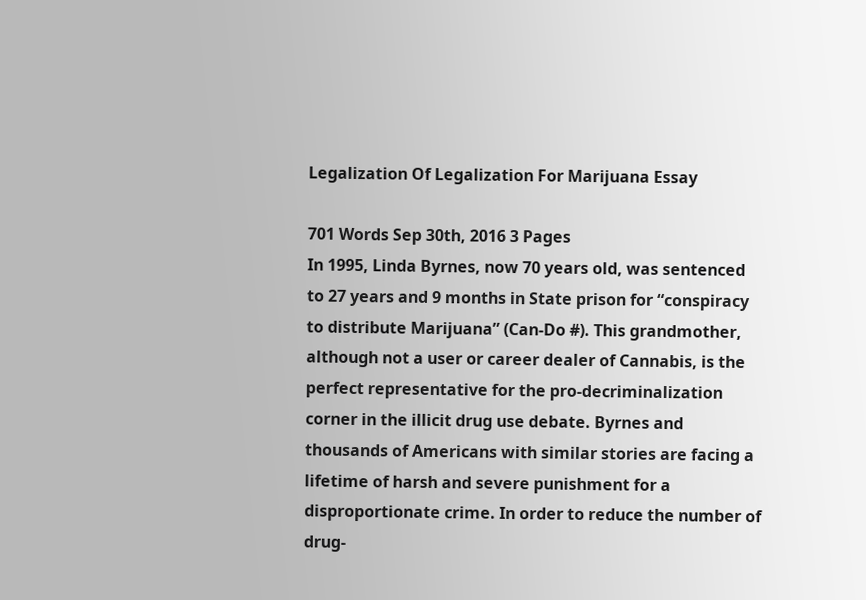Legalization Of Legalization For Marijuana Essay

701 Words Sep 30th, 2016 3 Pages
In 1995, Linda Byrnes, now 70 years old, was sentenced to 27 years and 9 months in State prison for “conspiracy to distribute Marijuana” (Can-Do #). This grandmother, although not a user or career dealer of Cannabis, is the perfect representative for the pro-decriminalization corner in the illicit drug use debate. Byrnes and thousands of Americans with similar stories are facing a lifetime of harsh and severe punishment for a disproportionate crime. In order to reduce the number of drug-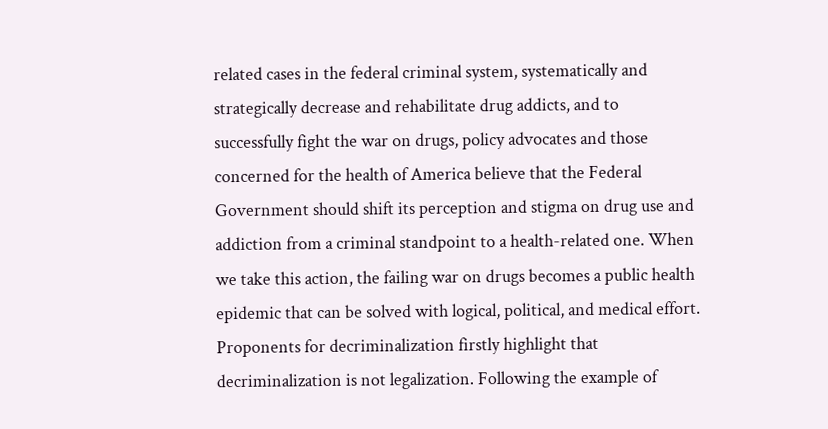related cases in the federal criminal system, systematically and strategically decrease and rehabilitate drug addicts, and to successfully fight the war on drugs, policy advocates and those concerned for the health of America believe that the Federal Government should shift its perception and stigma on drug use and addiction from a criminal standpoint to a health-related one. When we take this action, the failing war on drugs becomes a public health epidemic that can be solved with logical, political, and medical effort.
Proponents for decriminalization firstly highlight that decriminalization is not legalization. Following the example of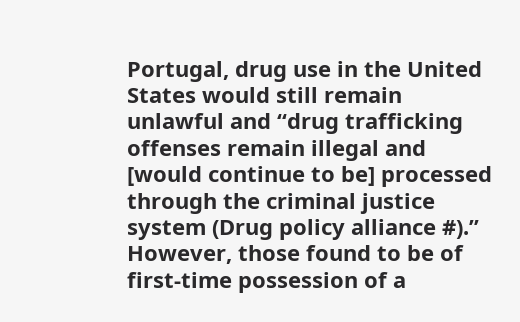Portugal, drug use in the United States would still remain unlawful and “drug trafficking offenses remain illegal and [would continue to be] processed through the criminal justice system (Drug policy alliance #).” However, those found to be of first-time possession of a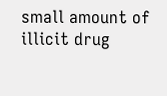small amount of illicit drug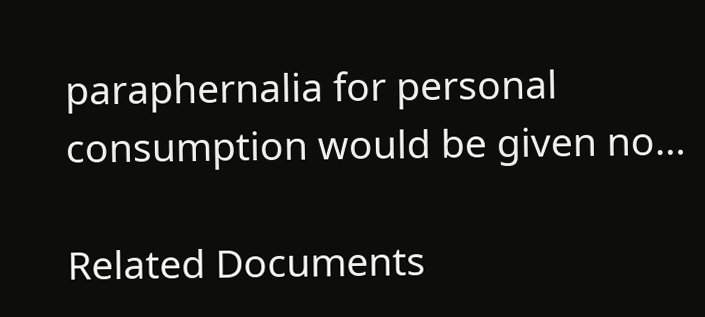paraphernalia for personal consumption would be given no…

Related Documents